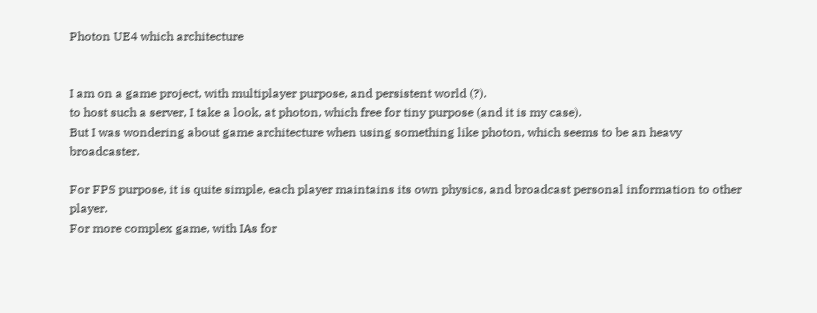Photon UE4 which architecture


I am on a game project, with multiplayer purpose, and persistent world (?).
to host such a server, I take a look, at photon, which free for tiny purpose (and it is my case).
But I was wondering about game architecture when using something like photon, which seems to be an heavy broadcaster.

For FPS purpose, it is quite simple, each player maintains its own physics, and broadcast personal information to other player.
For more complex game, with IAs for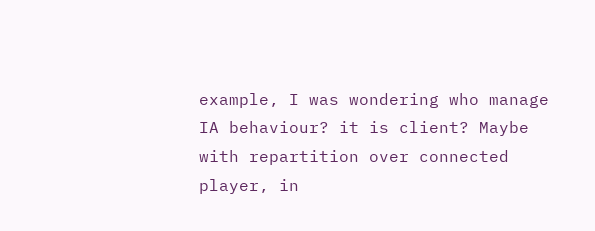example, I was wondering who manage IA behaviour? it is client? Maybe with repartition over connected player, in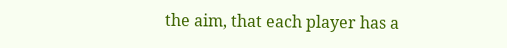the aim, that each player has a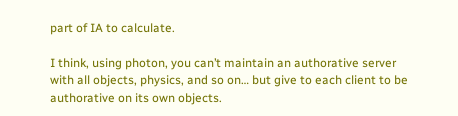part of IA to calculate.

I think, using photon, you can’t maintain an authorative server with all objects, physics, and so on… but give to each client to be authorative on its own objects.